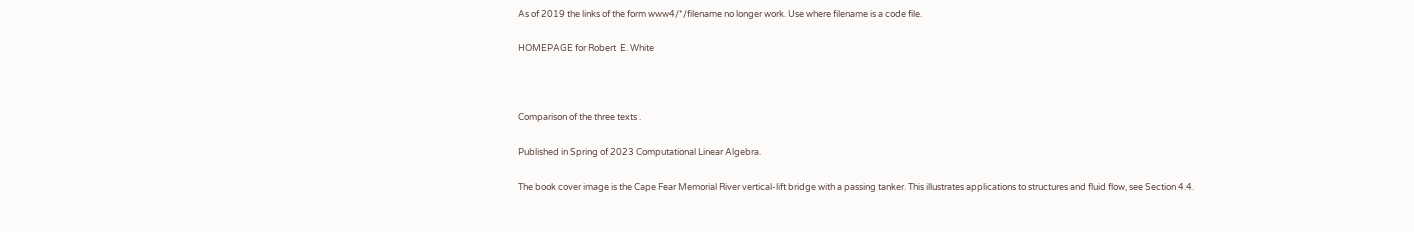As of 2019 the links of the form www4/*/filename no longer work. Use where filename is a code file.

HOMEPAGE for Robert  E. White



Comparison of the three texts .

Published in Spring of 2023 Computational Linear Algebra.

The book cover image is the Cape Fear Memorial River vertical-lift bridge with a passing tanker. This illustrates applications to structures and fluid flow, see Section 4.4.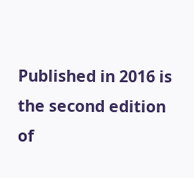Published in 2016 is the second edition of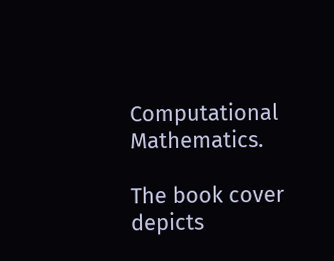Computational Mathematics.

The book cover depicts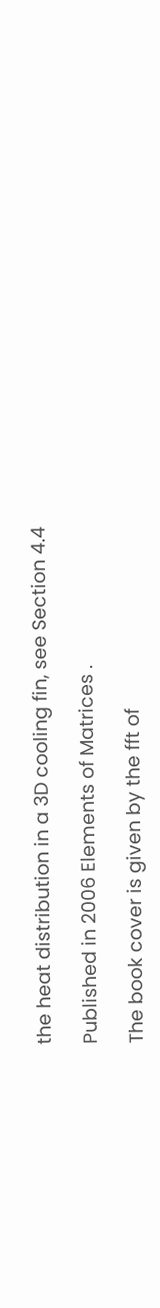the heat distribution in a 3D cooling fin, see Section 4.4

Published in 2006 Elements of Matrices .

The book cover is given by the fft of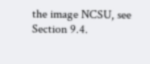the image NCSU, see Section 9.4.